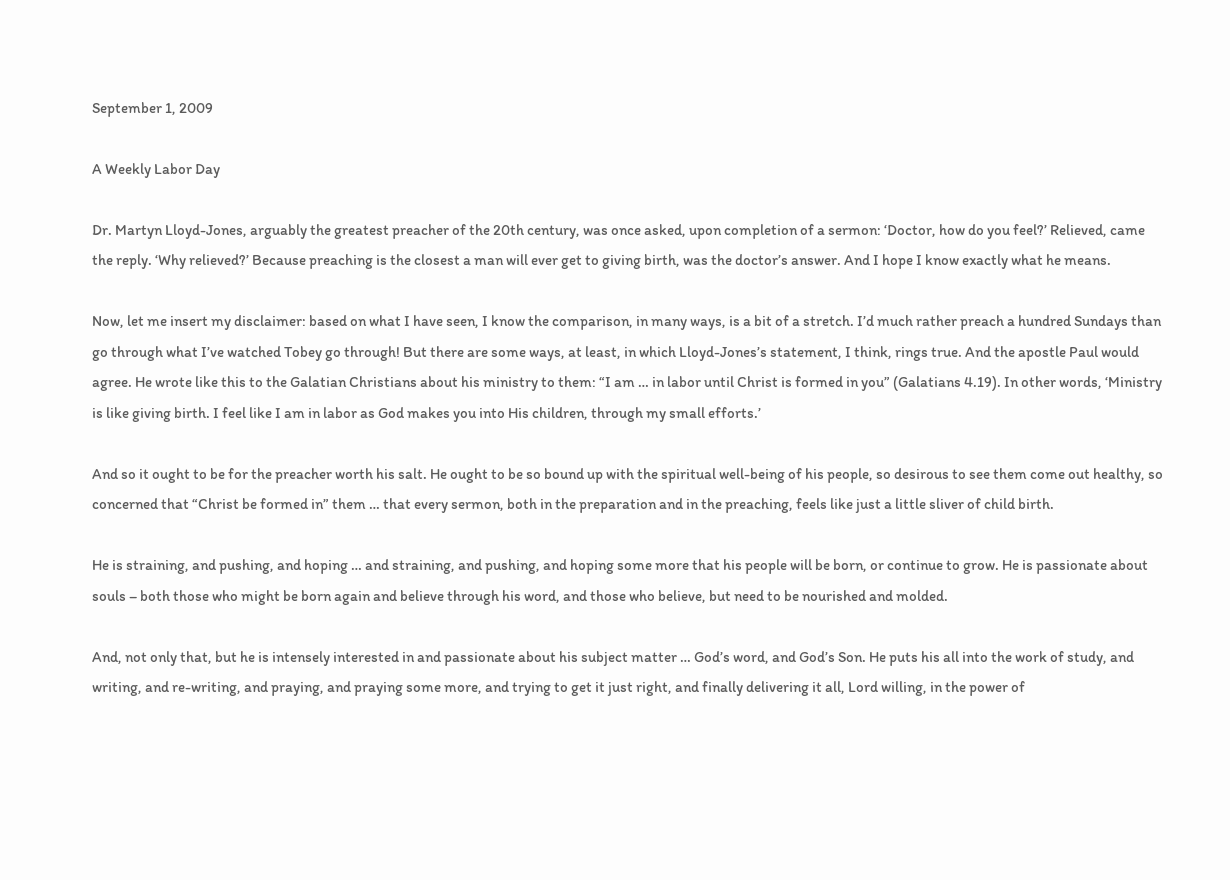September 1, 2009

A Weekly Labor Day

Dr. Martyn Lloyd-Jones, arguably the greatest preacher of the 20th century, was once asked, upon completion of a sermon: ‘Doctor, how do you feel?’ Relieved, came the reply. ‘Why relieved?’ Because preaching is the closest a man will ever get to giving birth, was the doctor’s answer. And I hope I know exactly what he means.

Now, let me insert my disclaimer: based on what I have seen, I know the comparison, in many ways, is a bit of a stretch. I’d much rather preach a hundred Sundays than go through what I’ve watched Tobey go through! But there are some ways, at least, in which Lloyd-Jones’s statement, I think, rings true. And the apostle Paul would agree. He wrote like this to the Galatian Christians about his ministry to them: “I am … in labor until Christ is formed in you” (Galatians 4.19). In other words, ‘Ministry is like giving birth. I feel like I am in labor as God makes you into His children, through my small efforts.’

And so it ought to be for the preacher worth his salt. He ought to be so bound up with the spiritual well-being of his people, so desirous to see them come out healthy, so concerned that “Christ be formed in” them … that every sermon, both in the preparation and in the preaching, feels like just a little sliver of child birth.

He is straining, and pushing, and hoping … and straining, and pushing, and hoping some more that his people will be born, or continue to grow. He is passionate about souls – both those who might be born again and believe through his word, and those who believe, but need to be nourished and molded.

And, not only that, but he is intensely interested in and passionate about his subject matter … God’s word, and God’s Son. He puts his all into the work of study, and writing, and re-writing, and praying, and praying some more, and trying to get it just right, and finally delivering it all, Lord willing, in the power of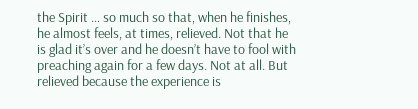the Spirit … so much so that, when he finishes, he almost feels, at times, relieved. Not that he is glad it’s over and he doesn’t have to fool with preaching again for a few days. Not at all. But relieved because the experience is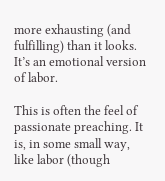more exhausting (and fulfilling) than it looks. It’s an emotional version of labor.

This is often the feel of passionate preaching. It is, in some small way, like labor (though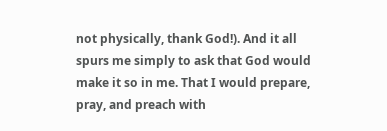not physically, thank God!). And it all spurs me simply to ask that God would make it so in me. That I would prepare, pray, and preach with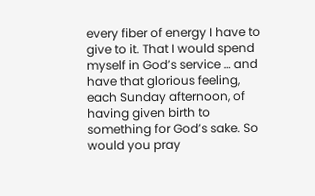every fiber of energy I have to give to it. That I would spend myself in God’s service … and have that glorious feeling, each Sunday afternoon, of having given birth to something for God’s sake. So would you pray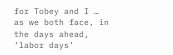for Tobey and I … as we both face, in the days ahead, ‘labor days’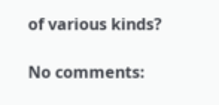of various kinds?

No comments: